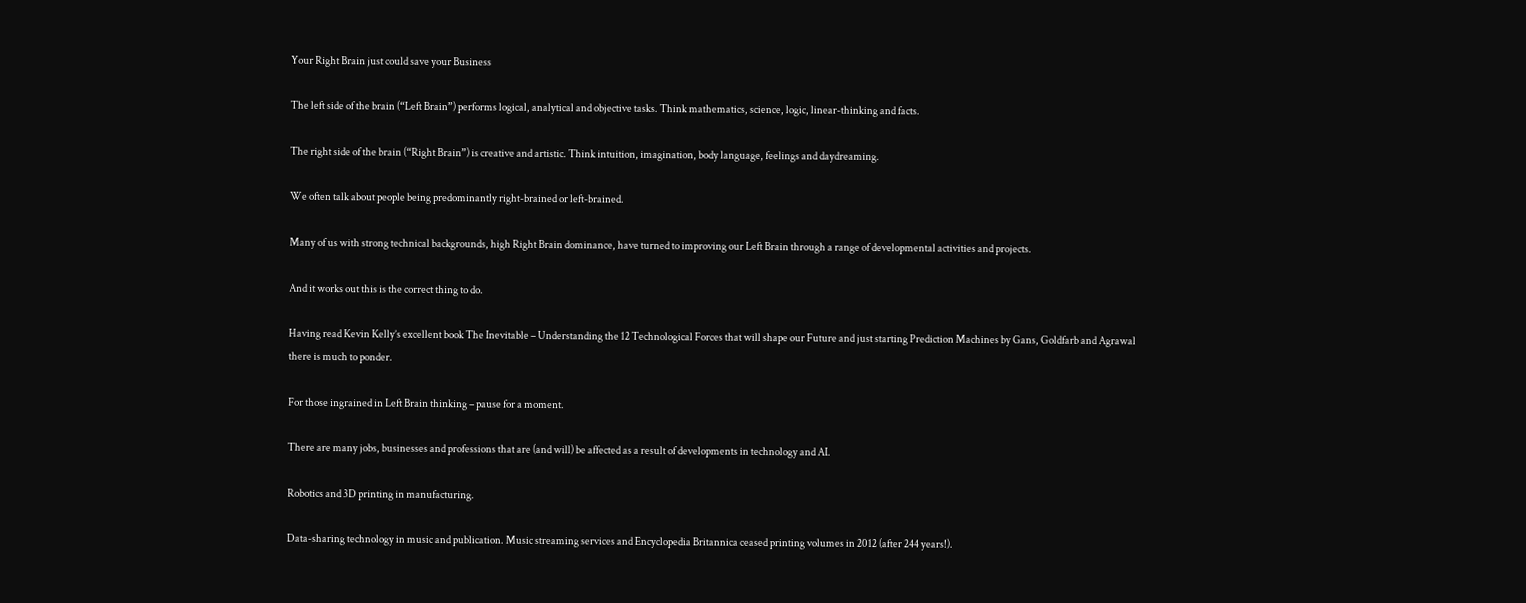Your Right Brain just could save your Business

The left side of the brain (“Left Brain”) performs logical, analytical and objective tasks. Think mathematics, science, logic, linear-thinking and facts.

The right side of the brain (“Right Brain”) is creative and artistic. Think intuition, imagination, body language, feelings and daydreaming.

We often talk about people being predominantly right-brained or left-brained.

Many of us with strong technical backgrounds, high Right Brain dominance, have turned to improving our Left Brain through a range of developmental activities and projects.

And it works out this is the correct thing to do.

Having read Kevin Kelly’s excellent book The Inevitable – Understanding the 12 Technological Forces that will shape our Future and just starting Prediction Machines by Gans, Goldfarb and Agrawal there is much to ponder.

For those ingrained in Left Brain thinking – pause for a moment.

There are many jobs, businesses and professions that are (and will) be affected as a result of developments in technology and AI.

Robotics and 3D printing in manufacturing.

Data-sharing technology in music and publication. Music streaming services and Encyclopedia Britannica ceased printing volumes in 2012 (after 244 years!).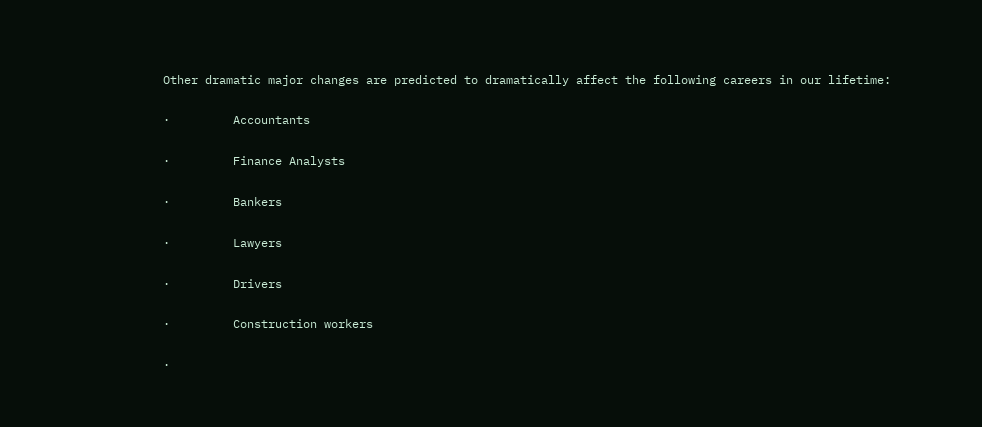Other dramatic major changes are predicted to dramatically affect the following careers in our lifetime:

·         Accountants

·         Finance Analysts

·         Bankers

·         Lawyers

·         Drivers

·         Construction workers

·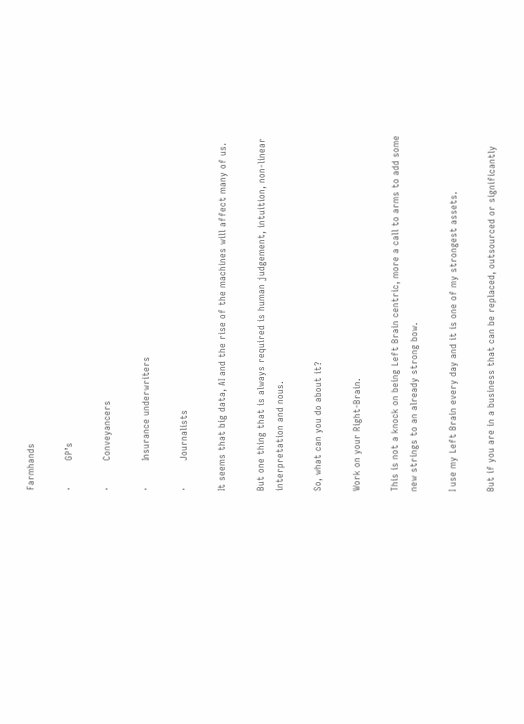Farmhands

·         GP’s

·         Conveyancers

·         Insurance underwriters

·         Journalists

It seems that big data, AI and the rise of the machines will affect many of us.

But one thing that is always required is human judgement, intuition, non-linear interpretation and nous.

So, what can you do about it?

Work on your Right-Brain.

This is not a knock on being Left Brain centric, more a call to arms to add some new strings to an already strong bow.

I use my Left Brain every day and it is one of my strongest assets.

But if you are in a business that can be replaced, outsourced or significantly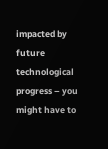impacted by future technological progress – you might have to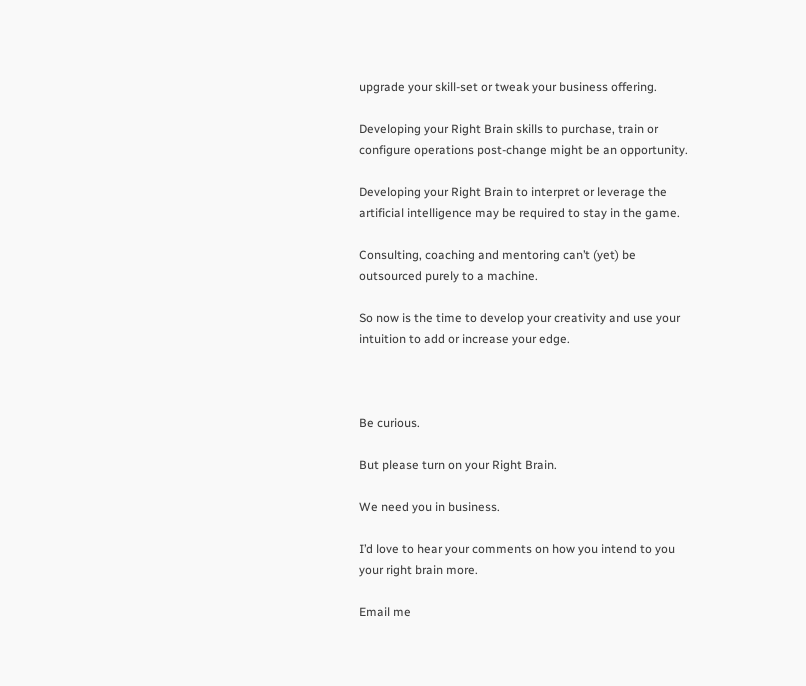upgrade your skill-set or tweak your business offering.

Developing your Right Brain skills to purchase, train or configure operations post-change might be an opportunity.

Developing your Right Brain to interpret or leverage the artificial intelligence may be required to stay in the game.

Consulting, coaching and mentoring can’t (yet) be outsourced purely to a machine.

So now is the time to develop your creativity and use your intuition to add or increase your edge.



Be curious.

But please turn on your Right Brain.

We need you in business.

I’d love to hear your comments on how you intend to you your right brain more.

Email me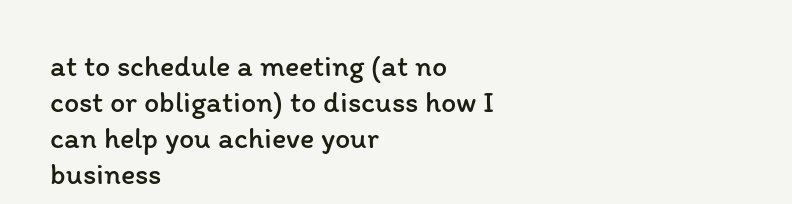at to schedule a meeting (at no cost or obligation) to discuss how I can help you achieve your business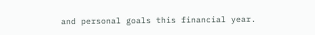and personal goals this financial year.